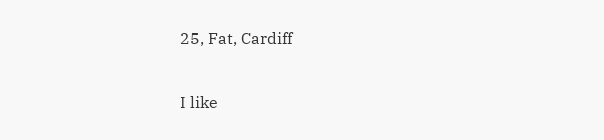25, Fat, Cardiff

I like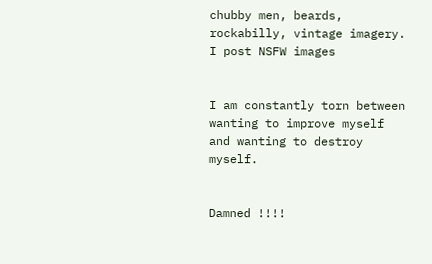chubby men, beards, rockabilly, vintage imagery. I post NSFW images


I am constantly torn between wanting to improve myself and wanting to destroy myself.


Damned !!!!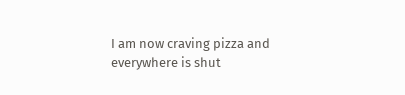I am now craving pizza and everywhere is shut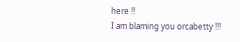here !!
I am blaming you orcabetty !!!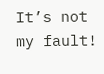It’s not my fault!